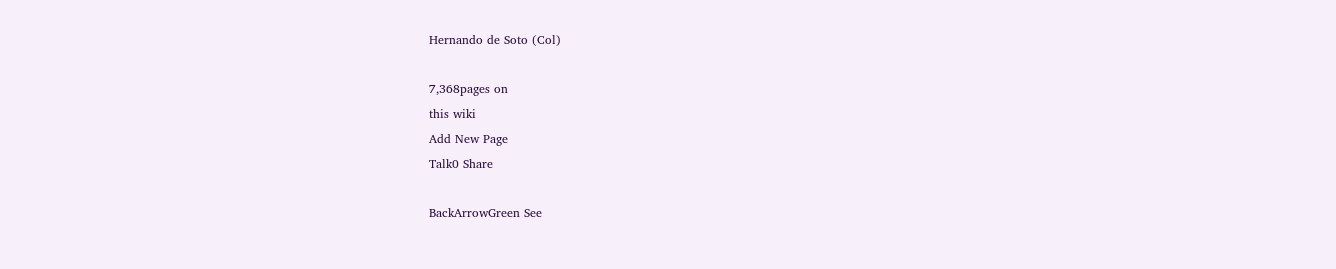Hernando de Soto (Col)

7,368pages on
this wiki
Add New Page
Talk0 Share

BackArrowGreen See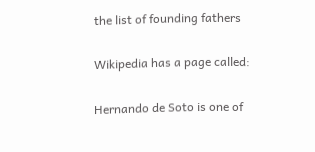the list of founding fathers

Wikipedia has a page called:

Hernando de Soto is one of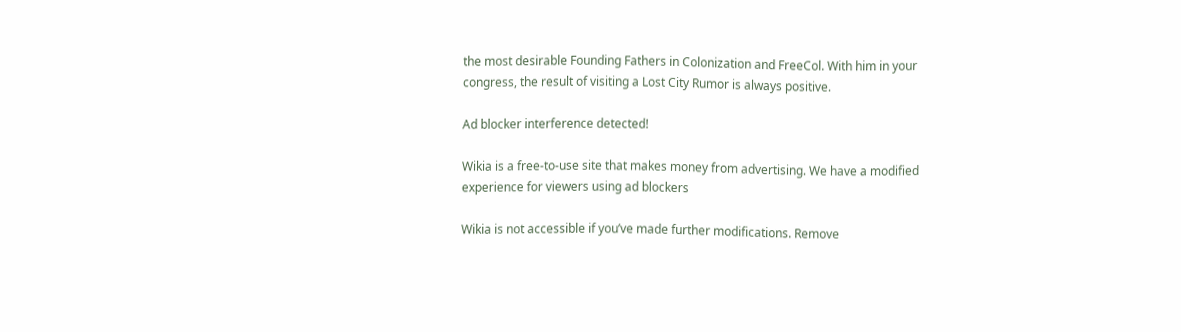the most desirable Founding Fathers in Colonization and FreeCol. With him in your congress, the result of visiting a Lost City Rumor is always positive.

Ad blocker interference detected!

Wikia is a free-to-use site that makes money from advertising. We have a modified experience for viewers using ad blockers

Wikia is not accessible if you’ve made further modifications. Remove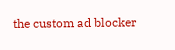the custom ad blocker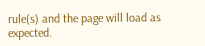rule(s) and the page will load as expected.